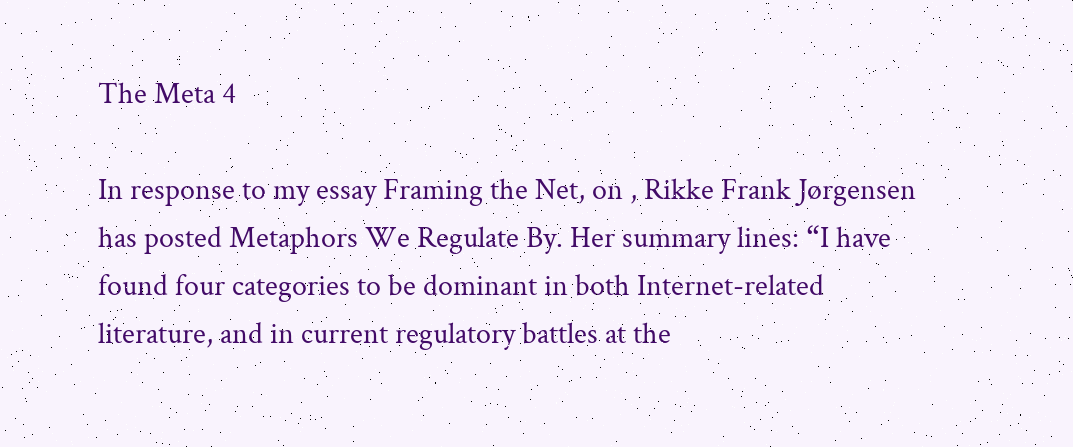The Meta 4

In response to my essay Framing the Net, on , Rikke Frank Jørgensen has posted Metaphors We Regulate By. Her summary lines: “I have found four categories to be dominant in both Internet-related literature, and in current regulatory battles at the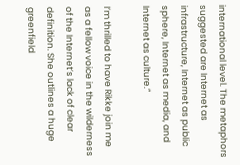international level. The metaphors suggested are Internet as infrastructure, Internet as public sphere, Internet as media, and Internet as culture.”

I’m thrilled to have Rikke join me as a fellow voice in the wilderness of the Internet’s lack of clear definition. She outlines a huge greenfield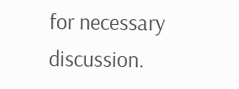for necessary discussion.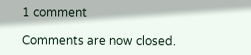1 comment

Comments are now closed.